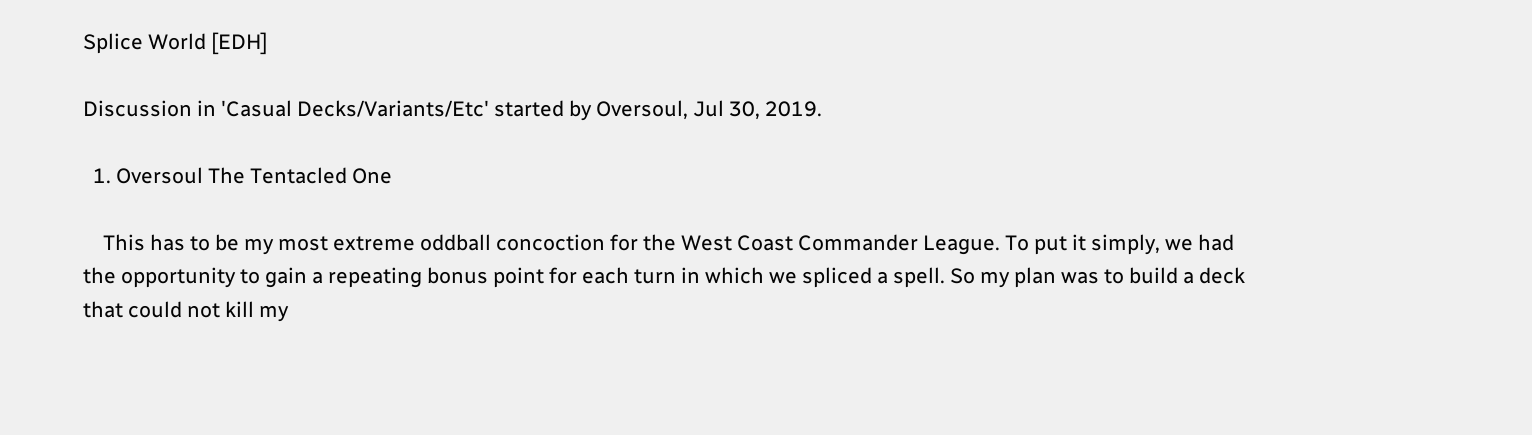Splice World [EDH]

Discussion in 'Casual Decks/Variants/Etc' started by Oversoul, Jul 30, 2019.

  1. Oversoul The Tentacled One

    This has to be my most extreme oddball concoction for the West Coast Commander League. To put it simply, we had the opportunity to gain a repeating bonus point for each turn in which we spliced a spell. So my plan was to build a deck that could not kill my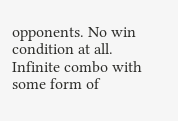opponents. No win condition at all. Infinite combo with some form of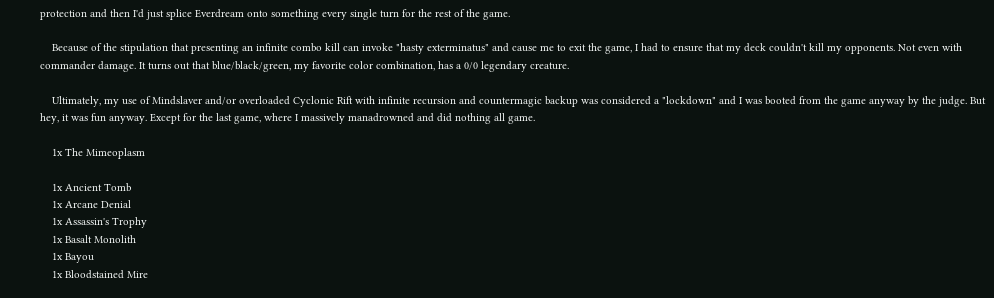protection and then I'd just splice Everdream onto something every single turn for the rest of the game.

    Because of the stipulation that presenting an infinite combo kill can invoke "hasty exterminatus" and cause me to exit the game, I had to ensure that my deck couldn't kill my opponents. Not even with commander damage. It turns out that blue/black/green, my favorite color combination, has a 0/0 legendary creature.

    Ultimately, my use of Mindslaver and/or overloaded Cyclonic Rift with infinite recursion and countermagic backup was considered a "lockdown" and I was booted from the game anyway by the judge. But hey, it was fun anyway. Except for the last game, where I massively manadrowned and did nothing all game.

    1x The Mimeoplasm

    1x Ancient Tomb
    1x Arcane Denial
    1x Assassin's Trophy
    1x Basalt Monolith
    1x Bayou
    1x Bloodstained Mire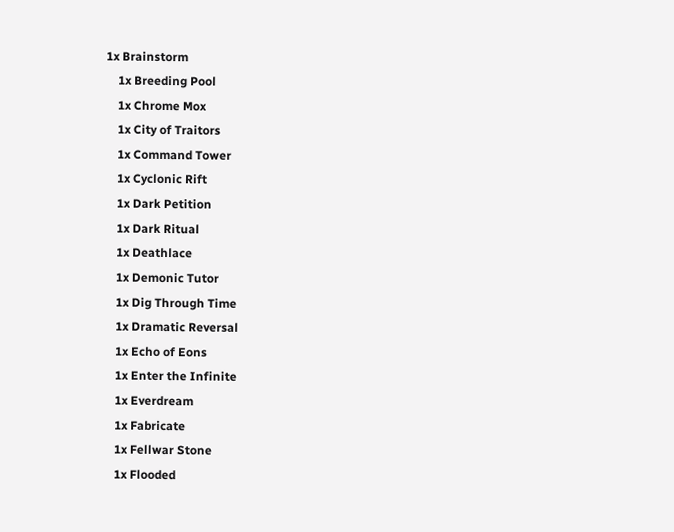1x Brainstorm
    1x Breeding Pool
    1x Chrome Mox
    1x City of Traitors
    1x Command Tower
    1x Cyclonic Rift
    1x Dark Petition
    1x Dark Ritual
    1x Deathlace
    1x Demonic Tutor
    1x Dig Through Time
    1x Dramatic Reversal
    1x Echo of Eons
    1x Enter the Infinite
    1x Everdream
    1x Fabricate
    1x Fellwar Stone
    1x Flooded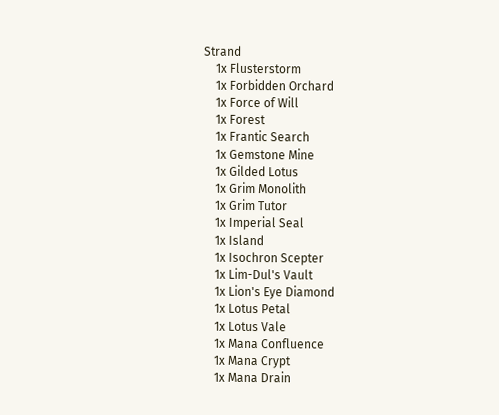Strand
    1x Flusterstorm
    1x Forbidden Orchard
    1x Force of Will
    1x Forest
    1x Frantic Search
    1x Gemstone Mine
    1x Gilded Lotus
    1x Grim Monolith
    1x Grim Tutor
    1x Imperial Seal
    1x Island
    1x Isochron Scepter
    1x Lim-Dul's Vault
    1x Lion's Eye Diamond
    1x Lotus Petal
    1x Lotus Vale
    1x Mana Confluence
    1x Mana Crypt
    1x Mana Drain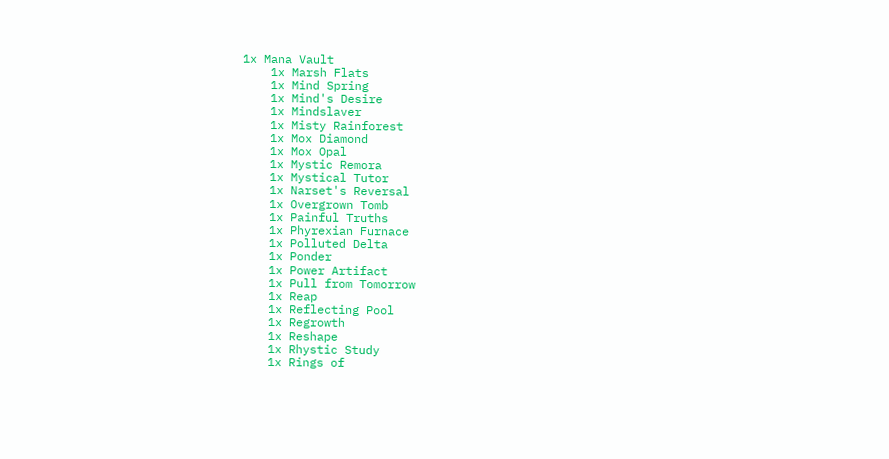1x Mana Vault
    1x Marsh Flats
    1x Mind Spring
    1x Mind's Desire
    1x Mindslaver
    1x Misty Rainforest
    1x Mox Diamond
    1x Mox Opal
    1x Mystic Remora
    1x Mystical Tutor
    1x Narset's Reversal
    1x Overgrown Tomb
    1x Painful Truths
    1x Phyrexian Furnace
    1x Polluted Delta
    1x Ponder
    1x Power Artifact
    1x Pull from Tomorrow
    1x Reap
    1x Reflecting Pool
    1x Regrowth
    1x Reshape
    1x Rhystic Study
    1x Rings of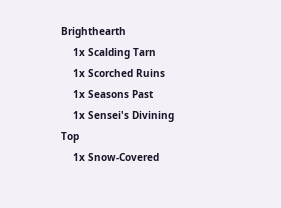Brighthearth
    1x Scalding Tarn
    1x Scorched Ruins
    1x Seasons Past
    1x Sensei's Divining Top
    1x Snow-Covered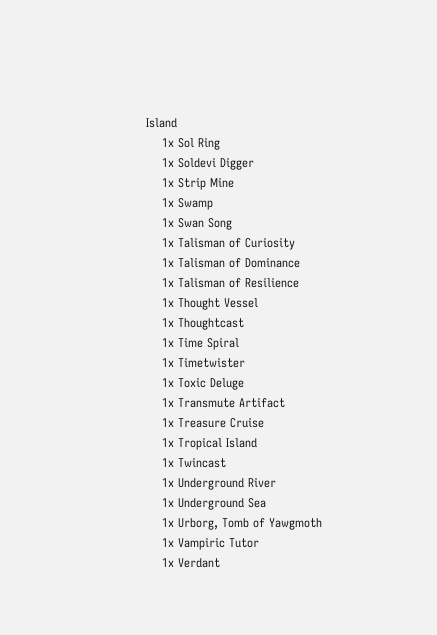Island
    1x Sol Ring
    1x Soldevi Digger
    1x Strip Mine
    1x Swamp
    1x Swan Song
    1x Talisman of Curiosity
    1x Talisman of Dominance
    1x Talisman of Resilience
    1x Thought Vessel
    1x Thoughtcast
    1x Time Spiral
    1x Timetwister
    1x Toxic Deluge
    1x Transmute Artifact
    1x Treasure Cruise
    1x Tropical Island
    1x Twincast
    1x Underground River
    1x Underground Sea
    1x Urborg, Tomb of Yawgmoth
    1x Vampiric Tutor
    1x Verdant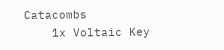Catacombs
    1x Voltaic Key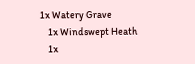1x Watery Grave
    1x Windswept Heath
    1x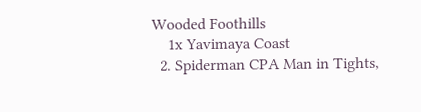Wooded Foothills
    1x Yavimaya Coast
  2. Spiderman CPA Man in Tights,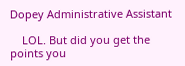Dopey Administrative Assistant

    LOL. But did you get the points you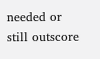needed or still outscore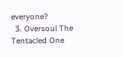everyone?
  3. Oversoul The Tentacled One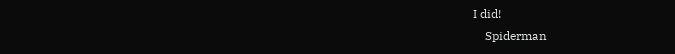I did!
    Spiderman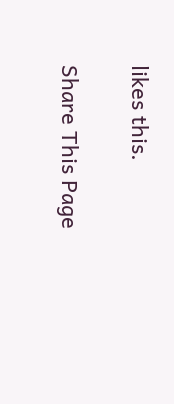likes this.

Share This Page